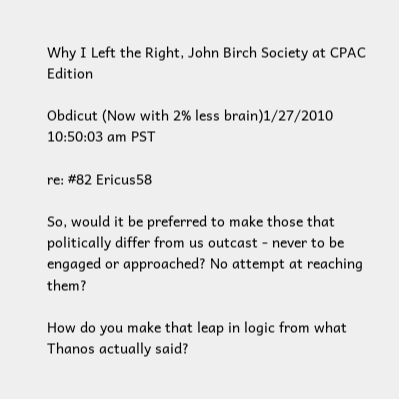Why I Left the Right, John Birch Society at CPAC Edition

Obdicut (Now with 2% less brain)1/27/2010 10:50:03 am PST

re: #82 Ericus58

So, would it be preferred to make those that politically differ from us outcast - never to be engaged or approached? No attempt at reaching them?

How do you make that leap in logic from what Thanos actually said?